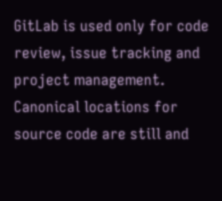GitLab is used only for code review, issue tracking and project management. Canonical locations for source code are still and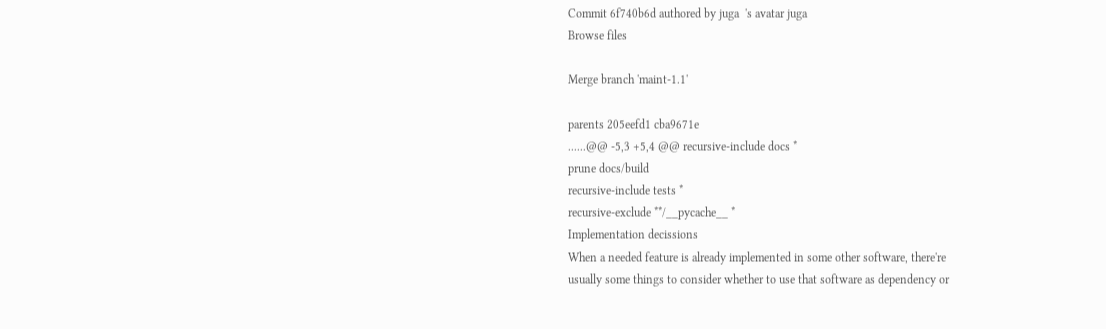Commit 6f740b6d authored by juga  's avatar juga
Browse files

Merge branch 'maint-1.1'

parents 205eefd1 cba9671e
......@@ -5,3 +5,4 @@ recursive-include docs *
prune docs/build
recursive-include tests *
recursive-exclude **/__pycache__ *
Implementation decissions
When a needed feature is already implemented in some other software, there're
usually some things to consider whether to use that software as dependency or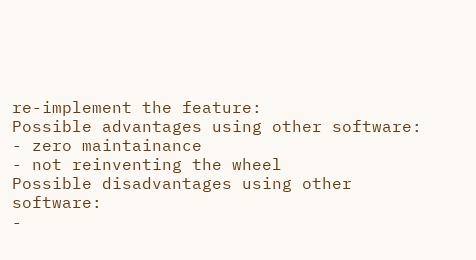re-implement the feature:
Possible advantages using other software:
- zero maintainance
- not reinventing the wheel
Possible disadvantages using other software:
-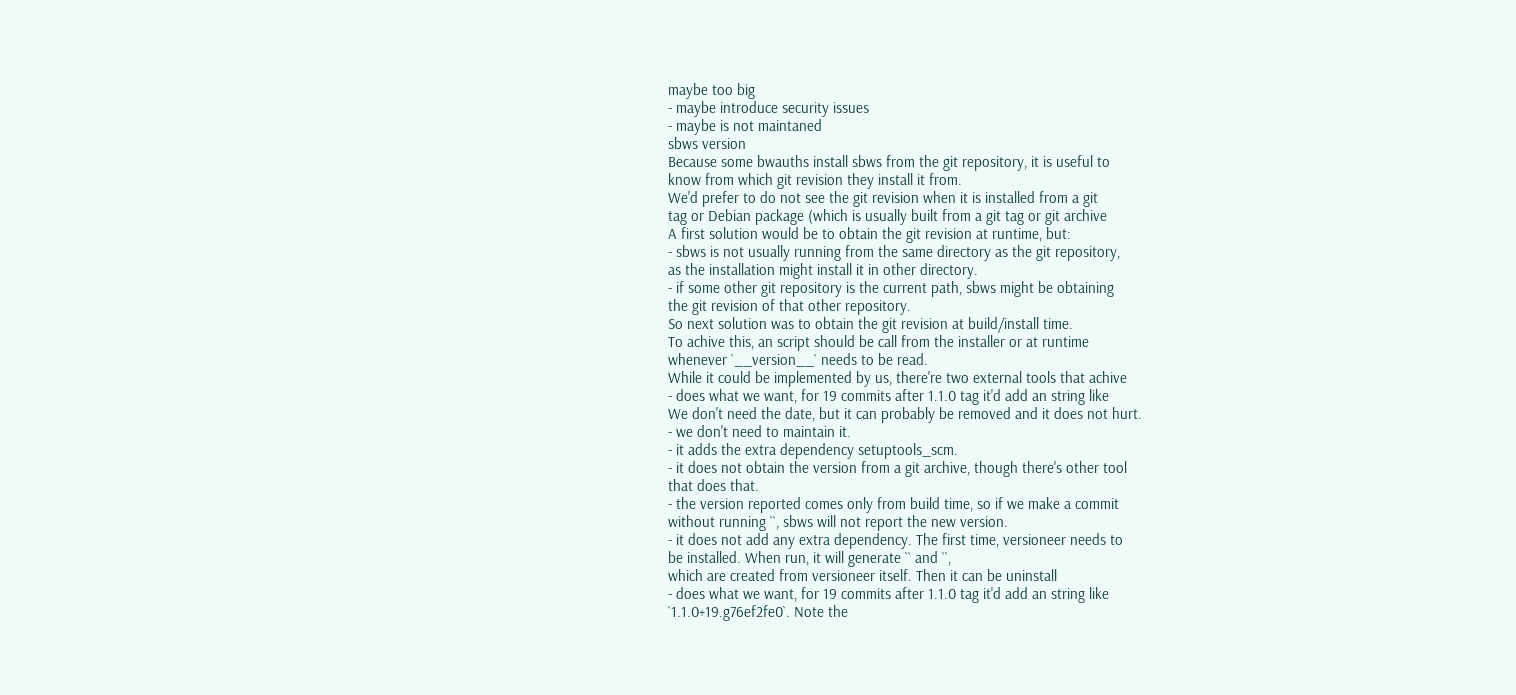maybe too big
- maybe introduce security issues
- maybe is not maintaned
sbws version
Because some bwauths install sbws from the git repository, it is useful to
know from which git revision they install it from.
We'd prefer to do not see the git revision when it is installed from a git
tag or Debian package (which is usually built from a git tag or git archive
A first solution would be to obtain the git revision at runtime, but:
- sbws is not usually running from the same directory as the git repository,
as the installation might install it in other directory.
- if some other git repository is the current path, sbws might be obtaining
the git revision of that other repository.
So next solution was to obtain the git revision at build/install time.
To achive this, an script should be call from the installer or at runtime
whenever `__version__` needs to be read.
While it could be implemented by us, there're two external tools that achive
- does what we want, for 19 commits after 1.1.0 tag it'd add an string like
We don't need the date, but it can probably be removed and it does not hurt.
- we don't need to maintain it.
- it adds the extra dependency setuptools_scm.
- it does not obtain the version from a git archive, though there's other tool
that does that.
- the version reported comes only from build time, so if we make a commit
without running ``, sbws will not report the new version.
- it does not add any extra dependency. The first time, versioneer needs to
be installed. When run, it will generate `` and ``,
which are created from versioneer itself. Then it can be uninstall
- does what we want, for 19 commits after 1.1.0 tag it'd add an string like
`1.1.0+19.g76ef2fe0`. Note the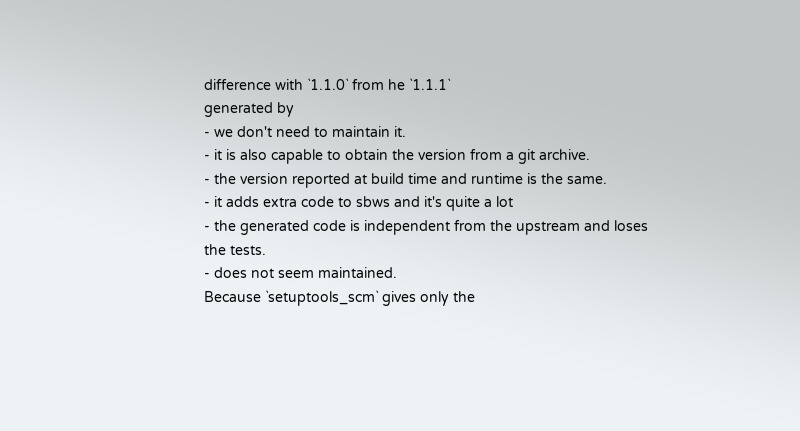difference with `1.1.0` from he `1.1.1`
generated by
- we don't need to maintain it.
- it is also capable to obtain the version from a git archive.
- the version reported at build time and runtime is the same.
- it adds extra code to sbws and it's quite a lot
- the generated code is independent from the upstream and loses the tests.
- does not seem maintained.
Because `setuptools_scm` gives only the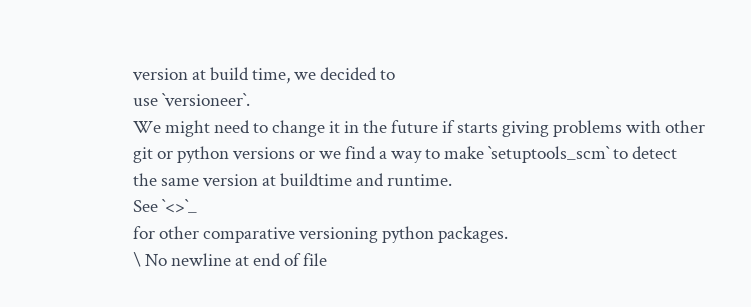version at build time, we decided to
use `versioneer`.
We might need to change it in the future if starts giving problems with other
git or python versions or we find a way to make `setuptools_scm` to detect
the same version at buildtime and runtime.
See `<>`_
for other comparative versioning python packages.
\ No newline at end of file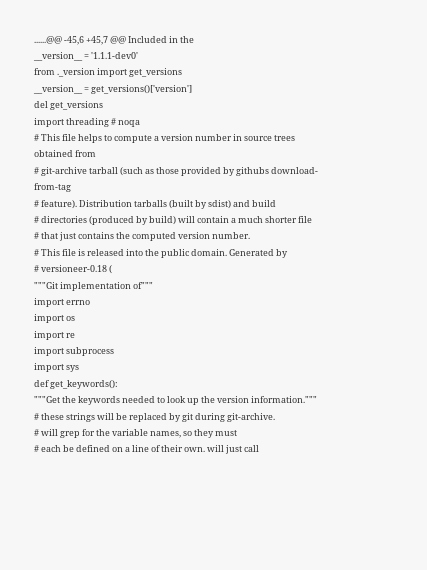......@@ -45,6 +45,7 @@ Included in the
__version__ = '1.1.1-dev0'
from ._version import get_versions
__version__ = get_versions()['version']
del get_versions
import threading # noqa
# This file helps to compute a version number in source trees obtained from
# git-archive tarball (such as those provided by githubs download-from-tag
# feature). Distribution tarballs (built by sdist) and build
# directories (produced by build) will contain a much shorter file
# that just contains the computed version number.
# This file is released into the public domain. Generated by
# versioneer-0.18 (
"""Git implementation of"""
import errno
import os
import re
import subprocess
import sys
def get_keywords():
"""Get the keywords needed to look up the version information."""
# these strings will be replaced by git during git-archive.
# will grep for the variable names, so they must
# each be defined on a line of their own. will just call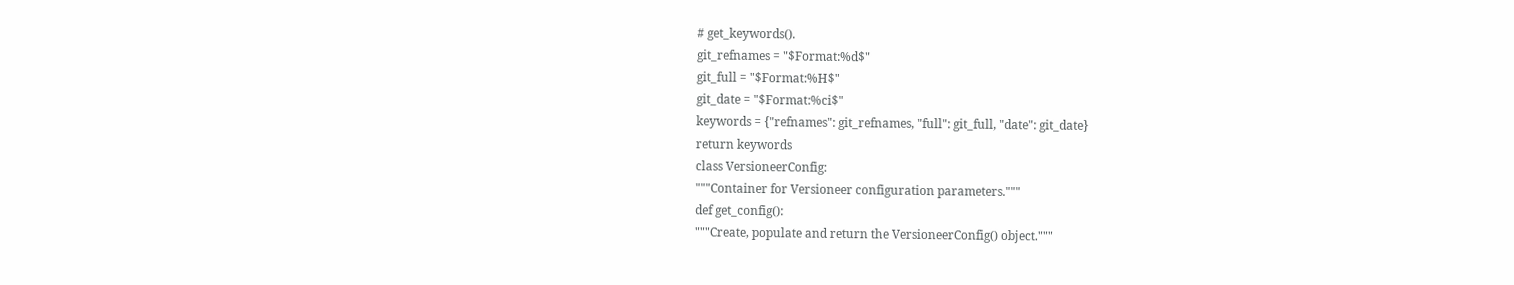# get_keywords().
git_refnames = "$Format:%d$"
git_full = "$Format:%H$"
git_date = "$Format:%ci$"
keywords = {"refnames": git_refnames, "full": git_full, "date": git_date}
return keywords
class VersioneerConfig:
"""Container for Versioneer configuration parameters."""
def get_config():
"""Create, populate and return the VersioneerConfig() object."""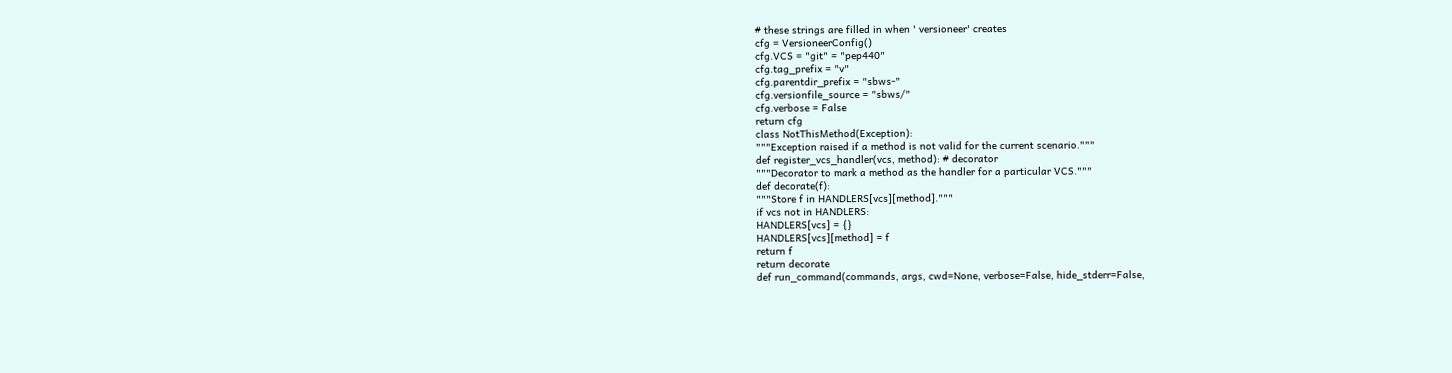# these strings are filled in when ' versioneer' creates
cfg = VersioneerConfig()
cfg.VCS = "git" = "pep440"
cfg.tag_prefix = "v"
cfg.parentdir_prefix = "sbws-"
cfg.versionfile_source = "sbws/"
cfg.verbose = False
return cfg
class NotThisMethod(Exception):
"""Exception raised if a method is not valid for the current scenario."""
def register_vcs_handler(vcs, method): # decorator
"""Decorator to mark a method as the handler for a particular VCS."""
def decorate(f):
"""Store f in HANDLERS[vcs][method]."""
if vcs not in HANDLERS:
HANDLERS[vcs] = {}
HANDLERS[vcs][method] = f
return f
return decorate
def run_command(commands, args, cwd=None, verbose=False, hide_stderr=False,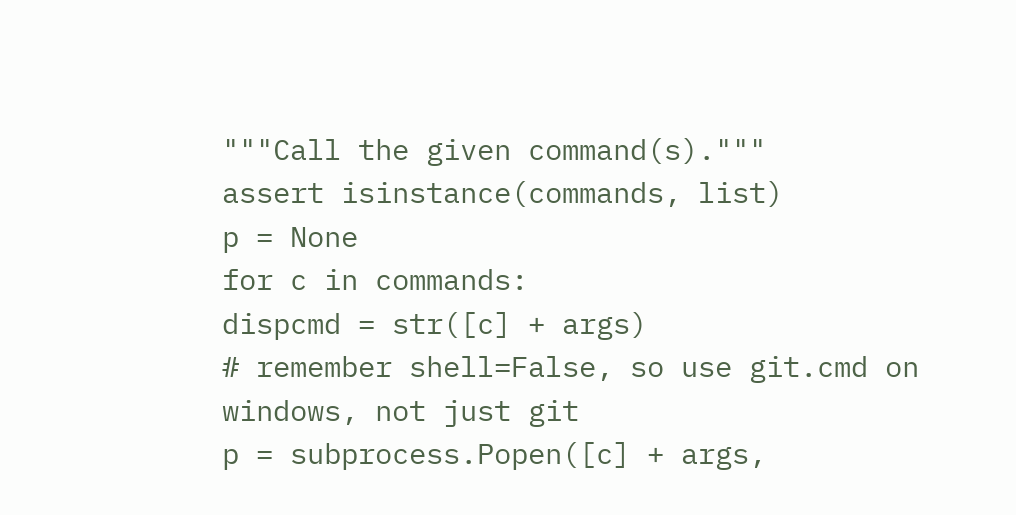"""Call the given command(s)."""
assert isinstance(commands, list)
p = None
for c in commands:
dispcmd = str([c] + args)
# remember shell=False, so use git.cmd on windows, not just git
p = subprocess.Popen([c] + args,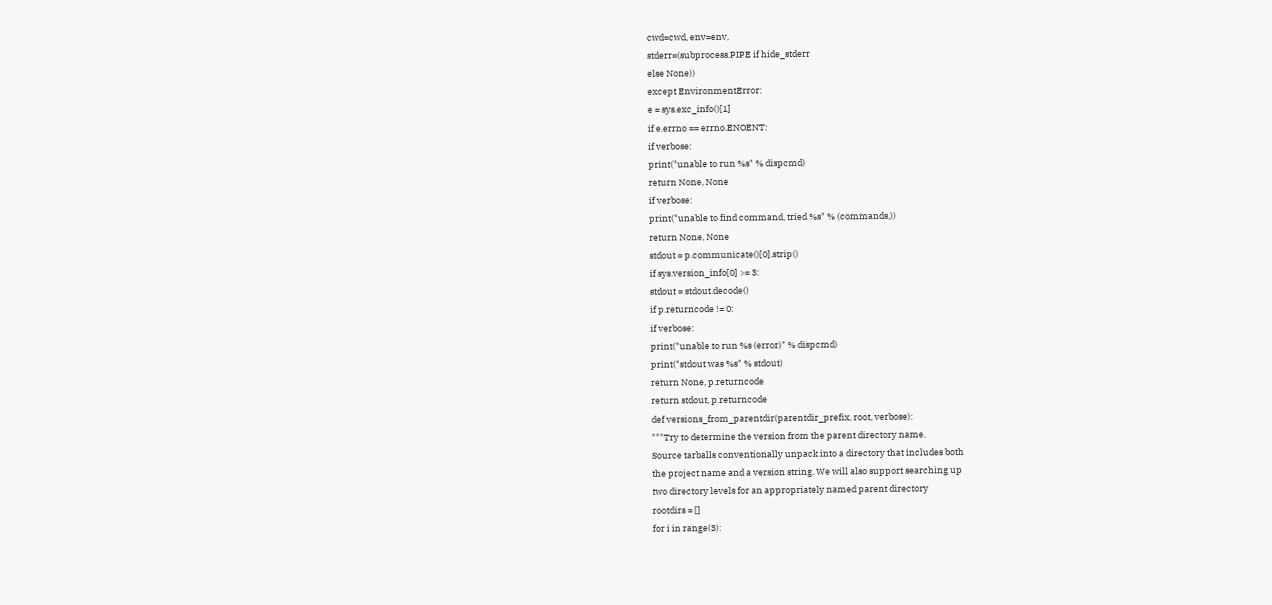cwd=cwd, env=env,
stderr=(subprocess.PIPE if hide_stderr
else None))
except EnvironmentError:
e = sys.exc_info()[1]
if e.errno == errno.ENOENT:
if verbose:
print("unable to run %s" % dispcmd)
return None, None
if verbose:
print("unable to find command, tried %s" % (commands,))
return None, None
stdout = p.communicate()[0].strip()
if sys.version_info[0] >= 3:
stdout = stdout.decode()
if p.returncode != 0:
if verbose:
print("unable to run %s (error)" % dispcmd)
print("stdout was %s" % stdout)
return None, p.returncode
return stdout, p.returncode
def versions_from_parentdir(parentdir_prefix, root, verbose):
"""Try to determine the version from the parent directory name.
Source tarballs conventionally unpack into a directory that includes both
the project name and a version string. We will also support searching up
two directory levels for an appropriately named parent directory
rootdirs = []
for i in range(3):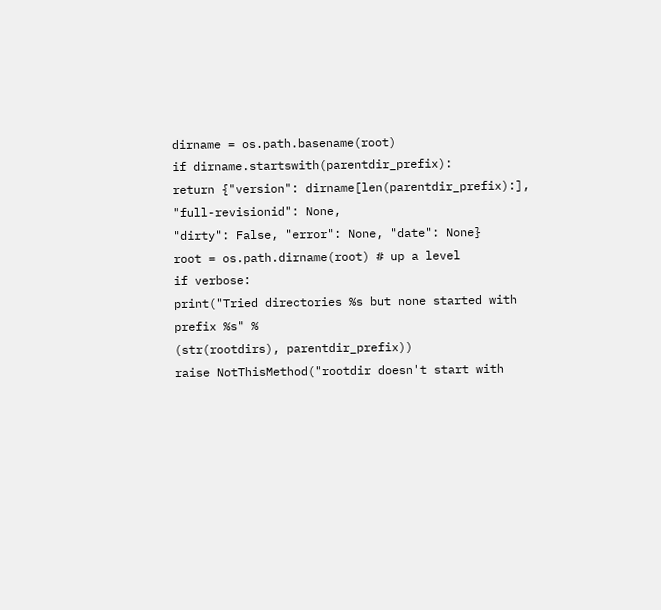dirname = os.path.basename(root)
if dirname.startswith(parentdir_prefix):
return {"version": dirname[len(parentdir_prefix):],
"full-revisionid": None,
"dirty": False, "error": None, "date": None}
root = os.path.dirname(root) # up a level
if verbose:
print("Tried directories %s but none started with prefix %s" %
(str(rootdirs), parentdir_prefix))
raise NotThisMethod("rootdir doesn't start with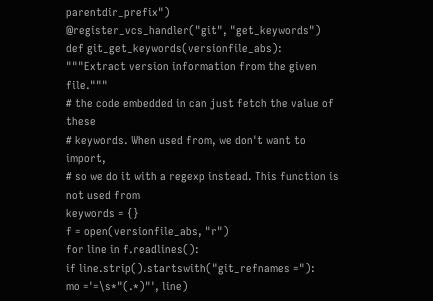parentdir_prefix")
@register_vcs_handler("git", "get_keywords")
def git_get_keywords(versionfile_abs):
"""Extract version information from the given file."""
# the code embedded in can just fetch the value of these
# keywords. When used from, we don't want to import,
# so we do it with a regexp instead. This function is not used from
keywords = {}
f = open(versionfile_abs, "r")
for line in f.readlines():
if line.strip().startswith("git_refnames ="):
mo ='=\s*"(.*)"', line)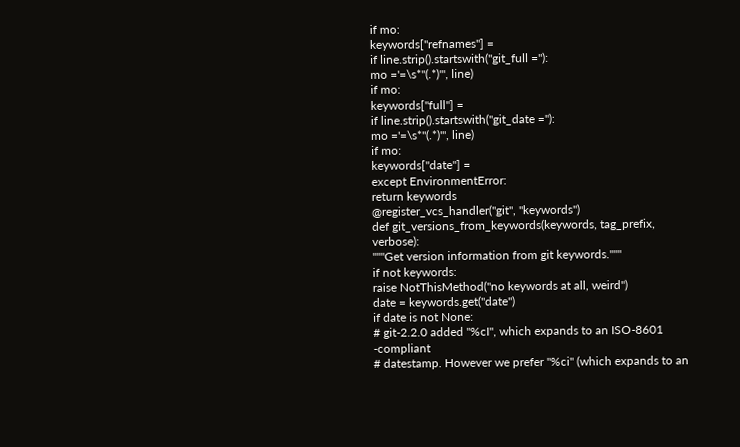if mo:
keywords["refnames"] =
if line.strip().startswith("git_full ="):
mo ='=\s*"(.*)"', line)
if mo:
keywords["full"] =
if line.strip().startswith("git_date ="):
mo ='=\s*"(.*)"', line)
if mo:
keywords["date"] =
except EnvironmentError:
return keywords
@register_vcs_handler("git", "keywords")
def git_versions_from_keywords(keywords, tag_prefix, verbose):
"""Get version information from git keywords."""
if not keywords:
raise NotThisMethod("no keywords at all, weird")
date = keywords.get("date")
if date is not None:
# git-2.2.0 added "%cI", which expands to an ISO-8601 -compliant
# datestamp. However we prefer "%ci" (which expands to an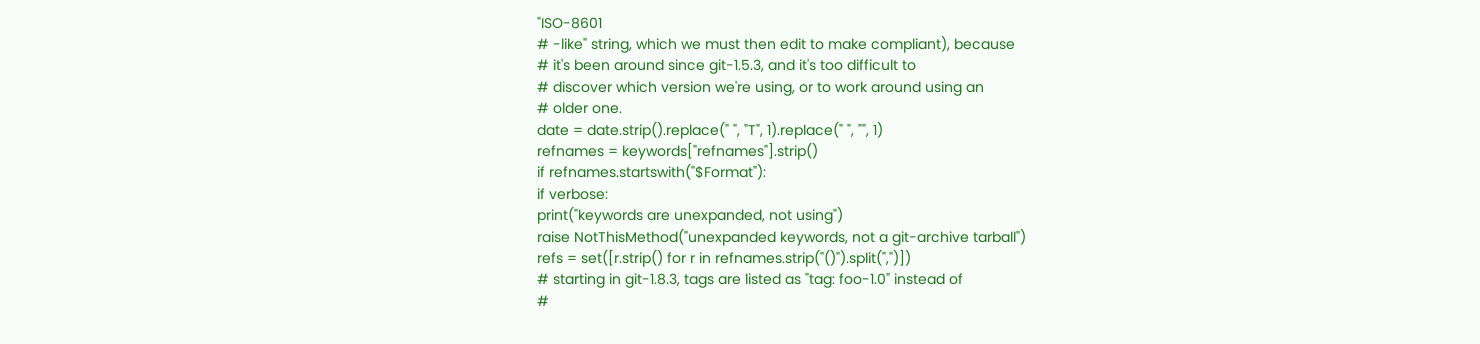"ISO-8601
# -like" string, which we must then edit to make compliant), because
# it's been around since git-1.5.3, and it's too difficult to
# discover which version we're using, or to work around using an
# older one.
date = date.strip().replace(" ", "T", 1).replace(" ", "", 1)
refnames = keywords["refnames"].strip()
if refnames.startswith("$Format"):
if verbose:
print("keywords are unexpanded, not using")
raise NotThisMethod("unexpanded keywords, not a git-archive tarball")
refs = set([r.strip() for r in refnames.strip("()").split(",")])
# starting in git-1.8.3, tags are listed as "tag: foo-1.0" instead of
#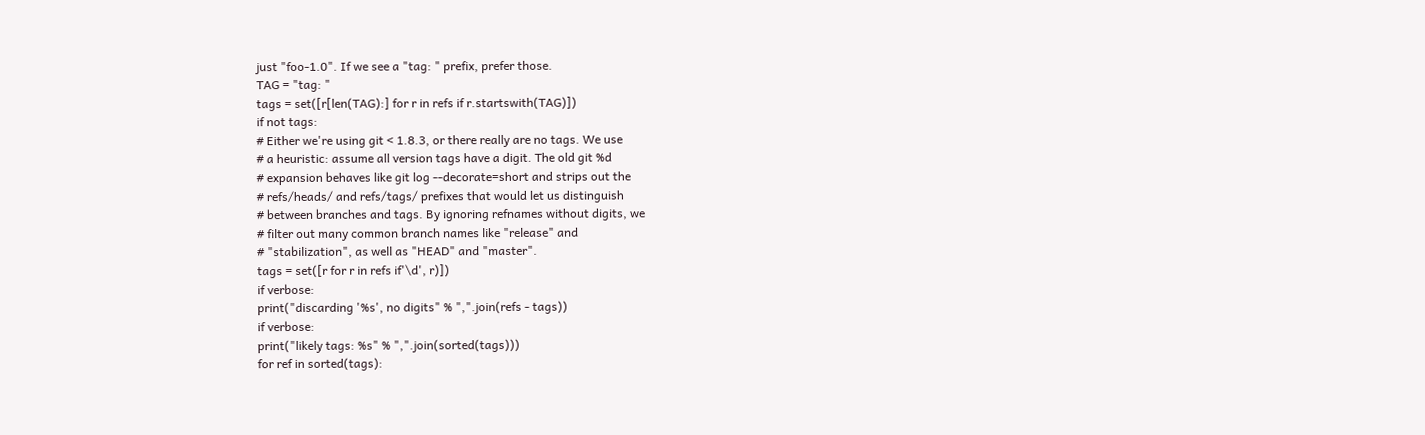just "foo-1.0". If we see a "tag: " prefix, prefer those.
TAG = "tag: "
tags = set([r[len(TAG):] for r in refs if r.startswith(TAG)])
if not tags:
# Either we're using git < 1.8.3, or there really are no tags. We use
# a heuristic: assume all version tags have a digit. The old git %d
# expansion behaves like git log --decorate=short and strips out the
# refs/heads/ and refs/tags/ prefixes that would let us distinguish
# between branches and tags. By ignoring refnames without digits, we
# filter out many common branch names like "release" and
# "stabilization", as well as "HEAD" and "master".
tags = set([r for r in refs if'\d', r)])
if verbose:
print("discarding '%s', no digits" % ",".join(refs - tags))
if verbose:
print("likely tags: %s" % ",".join(sorted(tags)))
for ref in sorted(tags):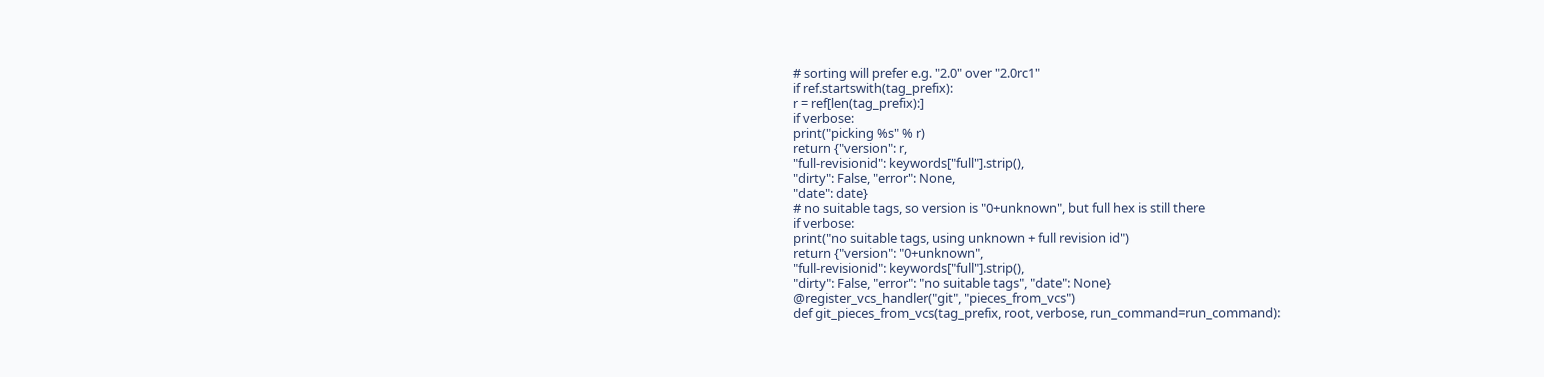# sorting will prefer e.g. "2.0" over "2.0rc1"
if ref.startswith(tag_prefix):
r = ref[len(tag_prefix):]
if verbose:
print("picking %s" % r)
return {"version": r,
"full-revisionid": keywords["full"].strip(),
"dirty": False, "error": None,
"date": date}
# no suitable tags, so version is "0+unknown", but full hex is still there
if verbose:
print("no suitable tags, using unknown + full revision id")
return {"version": "0+unknown",
"full-revisionid": keywords["full"].strip(),
"dirty": False, "error": "no suitable tags", "date": None}
@register_vcs_handler("git", "pieces_from_vcs")
def git_pieces_from_vcs(tag_prefix, root, verbose, run_command=run_command):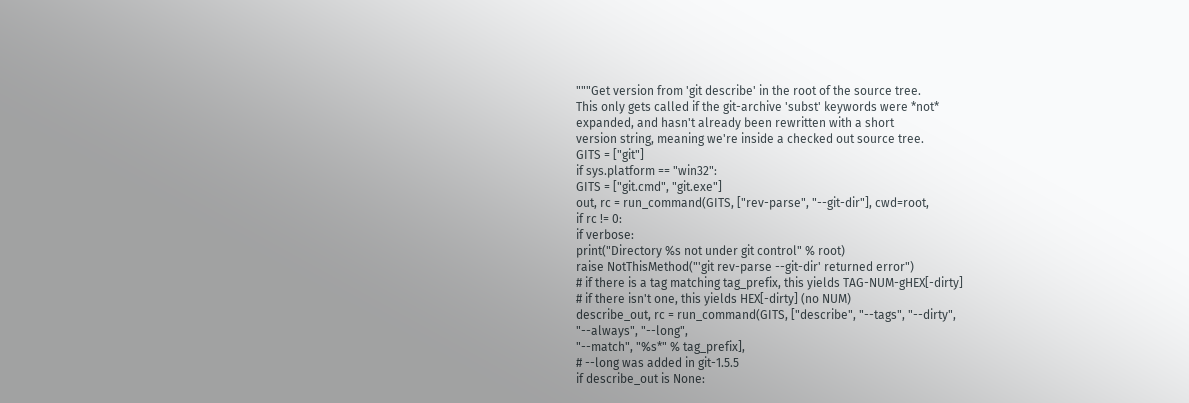"""Get version from 'git describe' in the root of the source tree.
This only gets called if the git-archive 'subst' keywords were *not*
expanded, and hasn't already been rewritten with a short
version string, meaning we're inside a checked out source tree.
GITS = ["git"]
if sys.platform == "win32":
GITS = ["git.cmd", "git.exe"]
out, rc = run_command(GITS, ["rev-parse", "--git-dir"], cwd=root,
if rc != 0:
if verbose:
print("Directory %s not under git control" % root)
raise NotThisMethod("'git rev-parse --git-dir' returned error")
# if there is a tag matching tag_prefix, this yields TAG-NUM-gHEX[-dirty]
# if there isn't one, this yields HEX[-dirty] (no NUM)
describe_out, rc = run_command(GITS, ["describe", "--tags", "--dirty",
"--always", "--long",
"--match", "%s*" % tag_prefix],
# --long was added in git-1.5.5
if describe_out is None: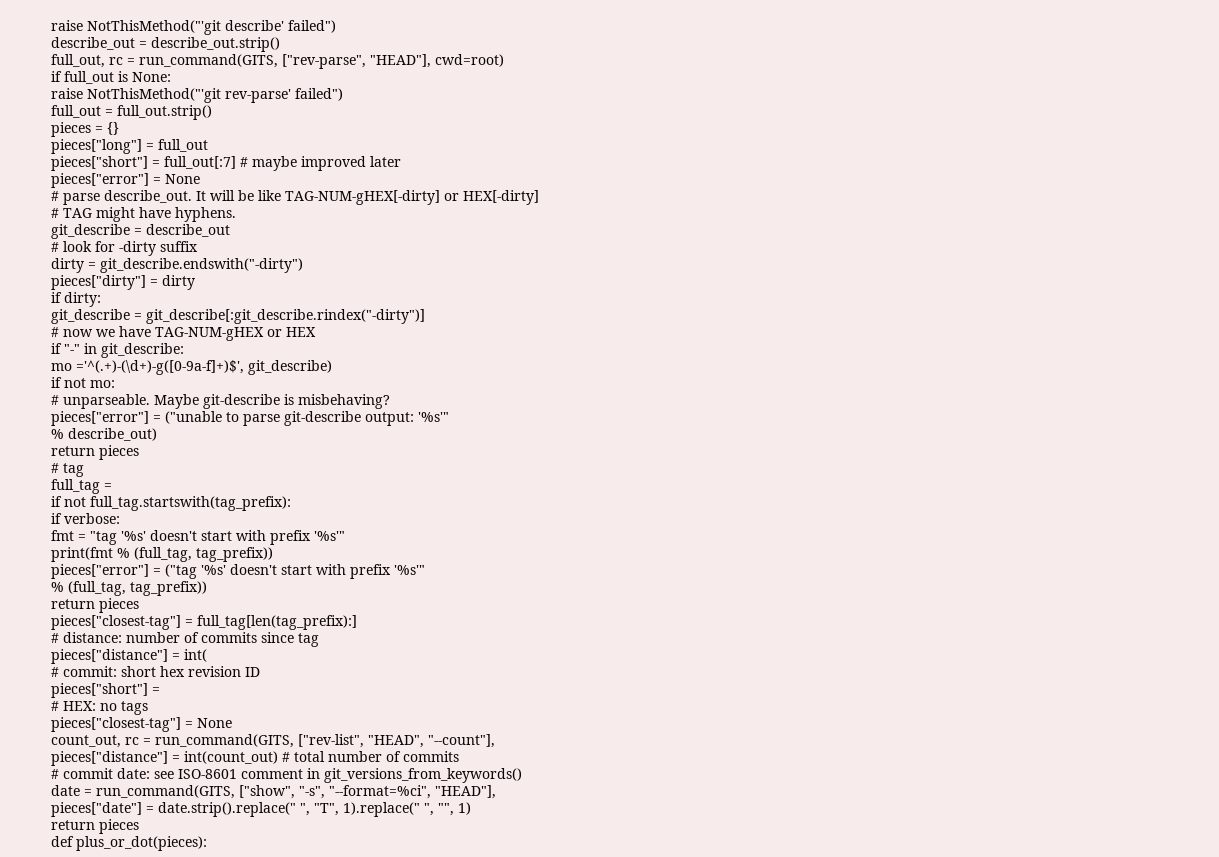raise NotThisMethod("'git describe' failed")
describe_out = describe_out.strip()
full_out, rc = run_command(GITS, ["rev-parse", "HEAD"], cwd=root)
if full_out is None:
raise NotThisMethod("'git rev-parse' failed")
full_out = full_out.strip()
pieces = {}
pieces["long"] = full_out
pieces["short"] = full_out[:7] # maybe improved later
pieces["error"] = None
# parse describe_out. It will be like TAG-NUM-gHEX[-dirty] or HEX[-dirty]
# TAG might have hyphens.
git_describe = describe_out
# look for -dirty suffix
dirty = git_describe.endswith("-dirty")
pieces["dirty"] = dirty
if dirty:
git_describe = git_describe[:git_describe.rindex("-dirty")]
# now we have TAG-NUM-gHEX or HEX
if "-" in git_describe:
mo ='^(.+)-(\d+)-g([0-9a-f]+)$', git_describe)
if not mo:
# unparseable. Maybe git-describe is misbehaving?
pieces["error"] = ("unable to parse git-describe output: '%s'"
% describe_out)
return pieces
# tag
full_tag =
if not full_tag.startswith(tag_prefix):
if verbose:
fmt = "tag '%s' doesn't start with prefix '%s'"
print(fmt % (full_tag, tag_prefix))
pieces["error"] = ("tag '%s' doesn't start with prefix '%s'"
% (full_tag, tag_prefix))
return pieces
pieces["closest-tag"] = full_tag[len(tag_prefix):]
# distance: number of commits since tag
pieces["distance"] = int(
# commit: short hex revision ID
pieces["short"] =
# HEX: no tags
pieces["closest-tag"] = None
count_out, rc = run_command(GITS, ["rev-list", "HEAD", "--count"],
pieces["distance"] = int(count_out) # total number of commits
# commit date: see ISO-8601 comment in git_versions_from_keywords()
date = run_command(GITS, ["show", "-s", "--format=%ci", "HEAD"],
pieces["date"] = date.strip().replace(" ", "T", 1).replace(" ", "", 1)
return pieces
def plus_or_dot(pieces):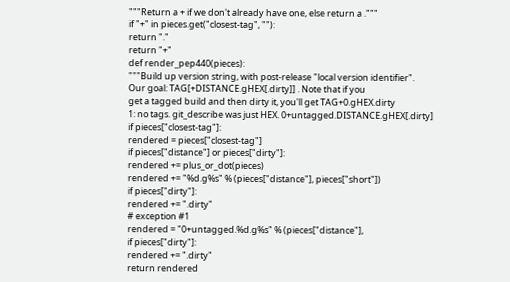"""Return a + if we don't already have one, else return a ."""
if "+" in pieces.get("closest-tag", ""):
return "."
return "+"
def render_pep440(pieces):
"""Build up version string, with post-release "local version identifier".
Our goal: TAG[+DISTANCE.gHEX[.dirty]] . Note that if you
get a tagged build and then dirty it, you'll get TAG+0.gHEX.dirty
1: no tags. git_describe was just HEX. 0+untagged.DISTANCE.gHEX[.dirty]
if pieces["closest-tag"]:
rendered = pieces["closest-tag"]
if pieces["distance"] or pieces["dirty"]:
rendered += plus_or_dot(pieces)
rendered += "%d.g%s" % (pieces["distance"], pieces["short"])
if pieces["dirty"]:
rendered += ".dirty"
# exception #1
rendered = "0+untagged.%d.g%s" % (pieces["distance"],
if pieces["dirty"]:
rendered += ".dirty"
return rendered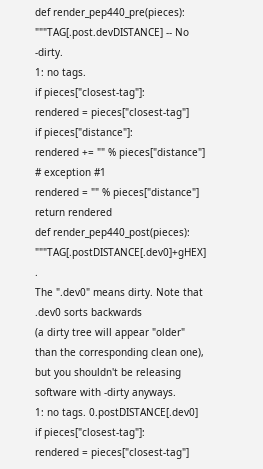def render_pep440_pre(pieces):
"""TAG[.post.devDISTANCE] -- No -dirty.
1: no tags.
if pieces["closest-tag"]:
rendered = pieces["closest-tag"]
if pieces["distance"]:
rendered += "" % pieces["distance"]
# exception #1
rendered = "" % pieces["distance"]
return rendered
def render_pep440_post(pieces):
"""TAG[.postDISTANCE[.dev0]+gHEX] .
The ".dev0" means dirty. Note that .dev0 sorts backwards
(a dirty tree will appear "older" than the corresponding clean one),
but you shouldn't be releasing software with -dirty anyways.
1: no tags. 0.postDISTANCE[.dev0]
if pieces["closest-tag"]:
rendered = pieces["closest-tag"]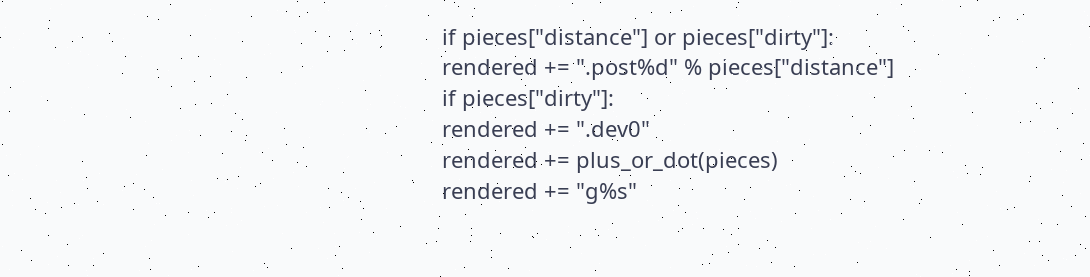if pieces["distance"] or pieces["dirty"]:
rendered += ".post%d" % pieces["distance"]
if pieces["dirty"]:
rendered += ".dev0"
rendered += plus_or_dot(pieces)
rendered += "g%s"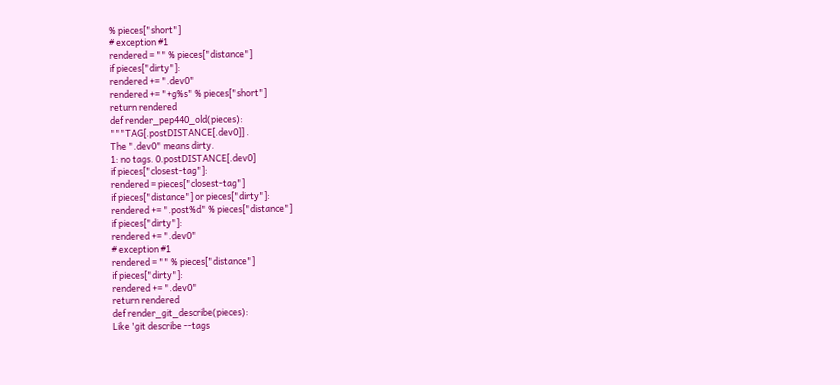% pieces["short"]
# exception #1
rendered = "" % pieces["distance"]
if pieces["dirty"]:
rendered += ".dev0"
rendered += "+g%s" % pieces["short"]
return rendered
def render_pep440_old(pieces):
"""TAG[.postDISTANCE[.dev0]] .
The ".dev0" means dirty.
1: no tags. 0.postDISTANCE[.dev0]
if pieces["closest-tag"]:
rendered = pieces["closest-tag"]
if pieces["distance"] or pieces["dirty"]:
rendered += ".post%d" % pieces["distance"]
if pieces["dirty"]:
rendered += ".dev0"
# exception #1
rendered = "" % pieces["distance"]
if pieces["dirty"]:
rendered += ".dev0"
return rendered
def render_git_describe(pieces):
Like 'git describe --tags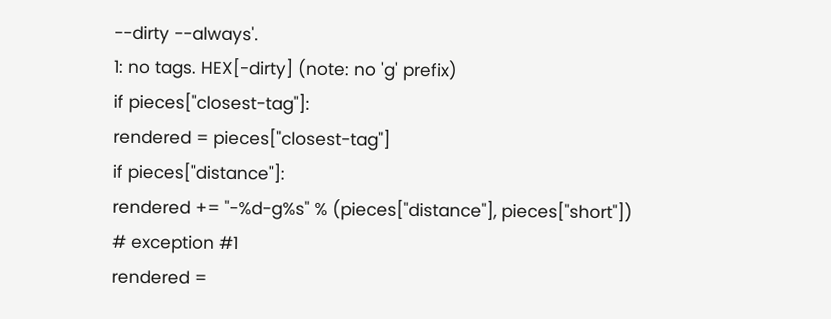--dirty --always'.
1: no tags. HEX[-dirty] (note: no 'g' prefix)
if pieces["closest-tag"]:
rendered = pieces["closest-tag"]
if pieces["distance"]:
rendered += "-%d-g%s" % (pieces["distance"], pieces["short"])
# exception #1
rendered =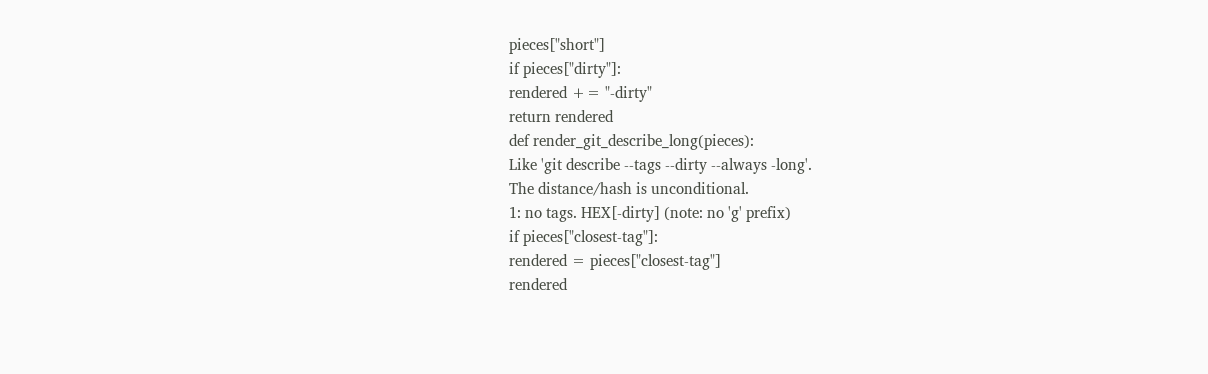pieces["short"]
if pieces["dirty"]:
rendered += "-dirty"
return rendered
def render_git_describe_long(pieces):
Like 'git describe --tags --dirty --always -long'.
The distance/hash is unconditional.
1: no tags. HEX[-dirty] (note: no 'g' prefix)
if pieces["closest-tag"]:
rendered = pieces["closest-tag"]
rendered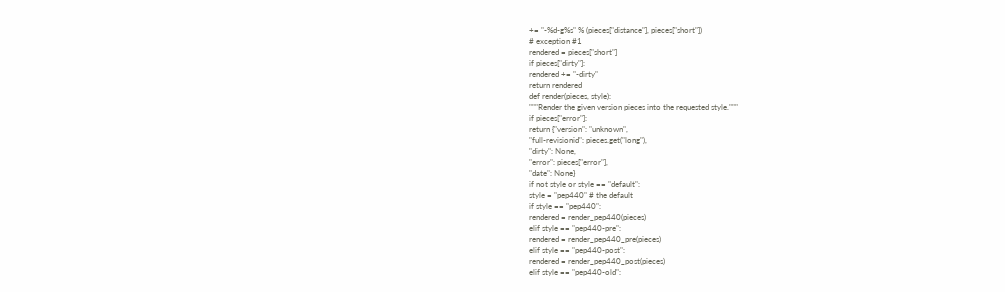+= "-%d-g%s" % (pieces["distance"], pieces["short"])
# exception #1
rendered = pieces["short"]
if pieces["dirty"]:
rendered += "-dirty"
return rendered
def render(pieces, style):
"""Render the given version pieces into the requested style."""
if pieces["error"]:
return {"version": "unknown",
"full-revisionid": pieces.get("long"),
"dirty": None,
"error": pieces["error"],
"date": None}
if not style or style == "default":
style = "pep440" # the default
if style == "pep440":
rendered = render_pep440(pieces)
elif style == "pep440-pre":
rendered = render_pep440_pre(pieces)
elif style == "pep440-post":
rendered = render_pep440_post(pieces)
elif style == "pep440-old":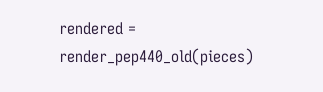rendered = render_pep440_old(pieces)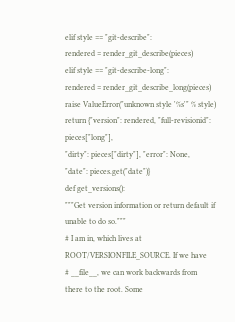elif style == "git-describe":
rendered = render_git_describe(pieces)
elif style == "git-describe-long":
rendered = render_git_describe_long(pieces)
raise ValueError("unknown style '%s'" % style)
return {"version": rendered, "full-revisionid": pieces["long"],
"dirty": pieces["dirty"], "error": None,
"date": pieces.get("date")}
def get_versions():
"""Get version information or return default if unable to do so."""
# I am in, which lives at ROOT/VERSIONFILE_SOURCE. If we have
# __file__, we can work backwards from there to the root. Some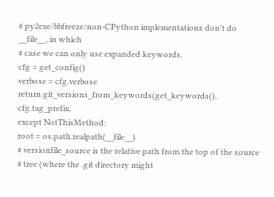# py2exe/bbfreeze/non-CPython implementations don't do __file__, in which
# case we can only use expanded keywords.
cfg = get_config()
verbose = cfg.verbose
return git_versions_from_keywords(get_keywords(), cfg.tag_prefix,
except NotThisMethod:
root = os.path.realpath(__file__)
# versionfile_source is the relative path from the top of the source
# tree (where the .git directory might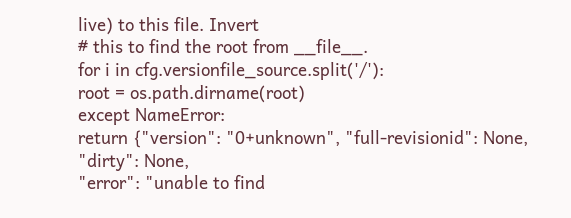live) to this file. Invert
# this to find the root from __file__.
for i in cfg.versionfile_source.split('/'):
root = os.path.dirname(root)
except NameError:
return {"version": "0+unknown", "full-revisionid": None,
"dirty": None,
"error": "unable to find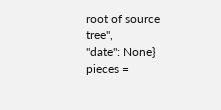root of source tree",
"date": None}
pieces =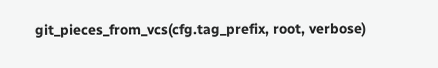git_pieces_from_vcs(cfg.tag_prefix, root, verbose)